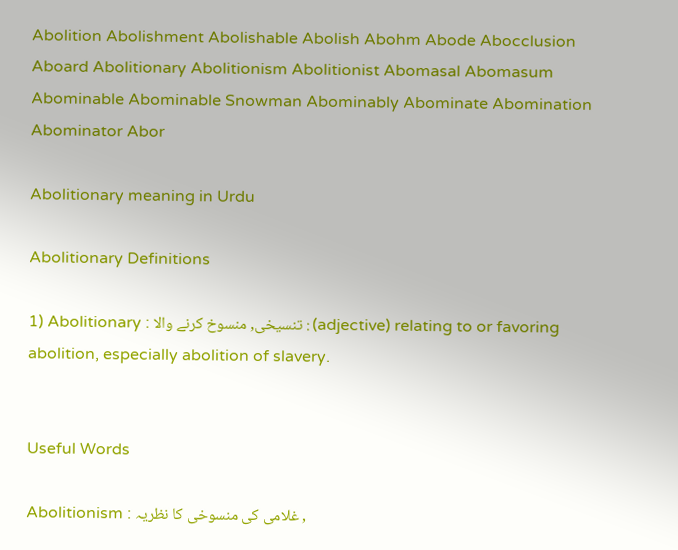Abolition Abolishment Abolishable Abolish Abohm Abode Abocclusion Aboard Abolitionary Abolitionism Abolitionist Abomasal Abomasum Abominable Abominable Snowman Abominably Abominate Abomination Abominator Abor

Abolitionary meaning in Urdu

Abolitionary Definitions

1) Abolitionary : تنسیخی, منسوخ کرنے والا : (adjective) relating to or favoring abolition, especially abolition of slavery.


Useful Words

Abolitionism : غلامی کی منسوخی کا نظریہ ,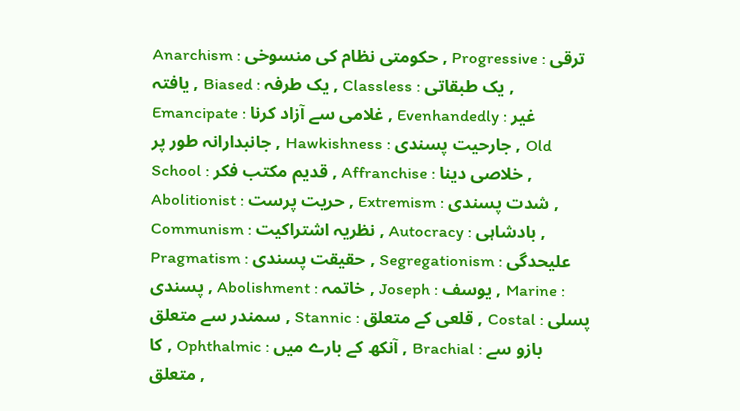Anarchism : حکومتی نظام کی منسوخی , Progressive : ترقی یافتہ , Biased : یک طرفہ , Classless : یک طبقاتی , Emancipate : غلامی سے آزاد کرنا , Evenhandedly : غیر جانبدارانہ طور پر , Hawkishness : جارحیت پسندی , Old School : قدیم مکتب فکر , Affranchise : خلاصی دینا , Abolitionist : حریت پرست , Extremism : شدت پسندی , Communism : نظریہ اشتراکیت , Autocracy : بادشاہی , Pragmatism : حقیقت پسندی , Segregationism : علیحدگی پسندی , Abolishment : خاتمہ , Joseph : یوسف , Marine : سمندر سے متعلق , Stannic : قلعی کے متعلق , Costal : پسلی کا , Ophthalmic : آنکھ کے بارے میں , Brachial : بازو سے متعلق ,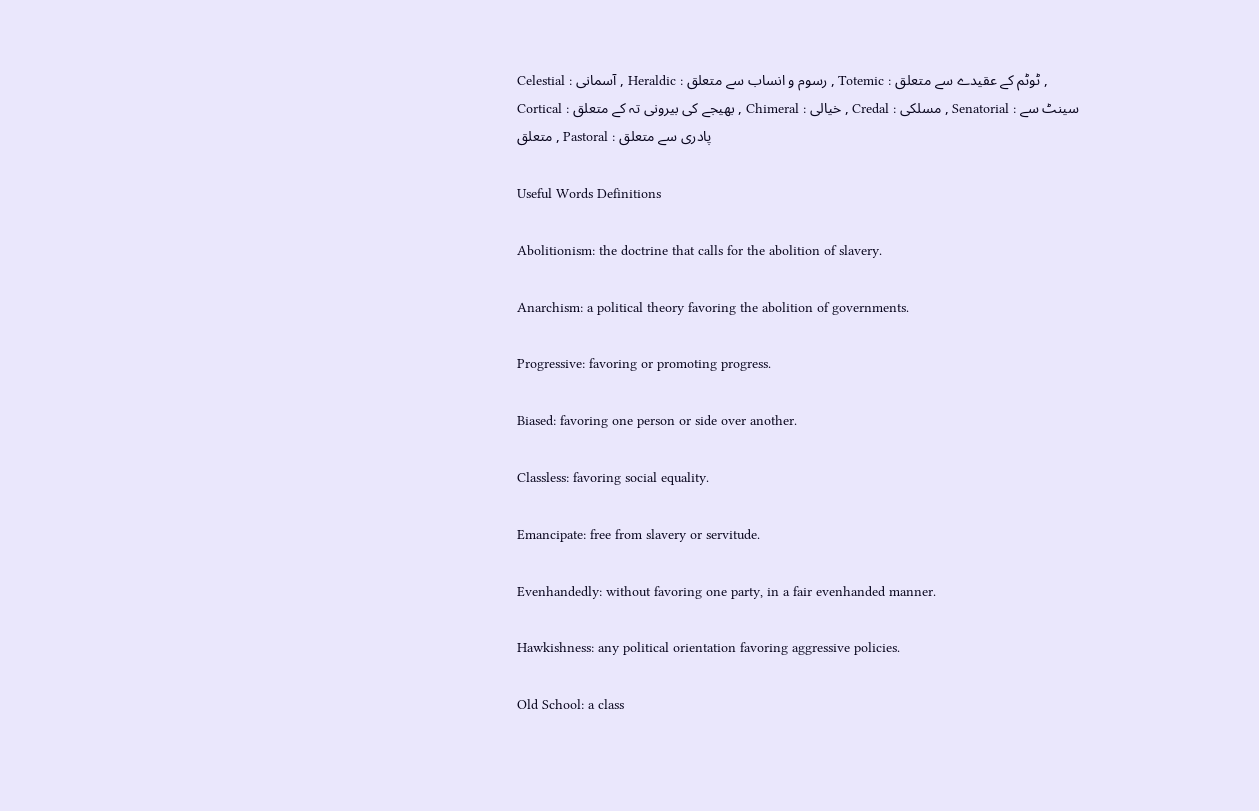Celestial : آسمانی , Heraldic : رسوم و انساب سے متعلق , Totemic : ٹوٹم کے عقیدے سے متعلق , Cortical : بھیجے کی بیرونی تہ کے متعلق , Chimeral : خیالی , Credal : مسلکی , Senatorial : سینٹ سے متعلق , Pastoral : پادری سے متعلق

Useful Words Definitions

Abolitionism: the doctrine that calls for the abolition of slavery.

Anarchism: a political theory favoring the abolition of governments.

Progressive: favoring or promoting progress.

Biased: favoring one person or side over another.

Classless: favoring social equality.

Emancipate: free from slavery or servitude.

Evenhandedly: without favoring one party, in a fair evenhanded manner.

Hawkishness: any political orientation favoring aggressive policies.

Old School: a class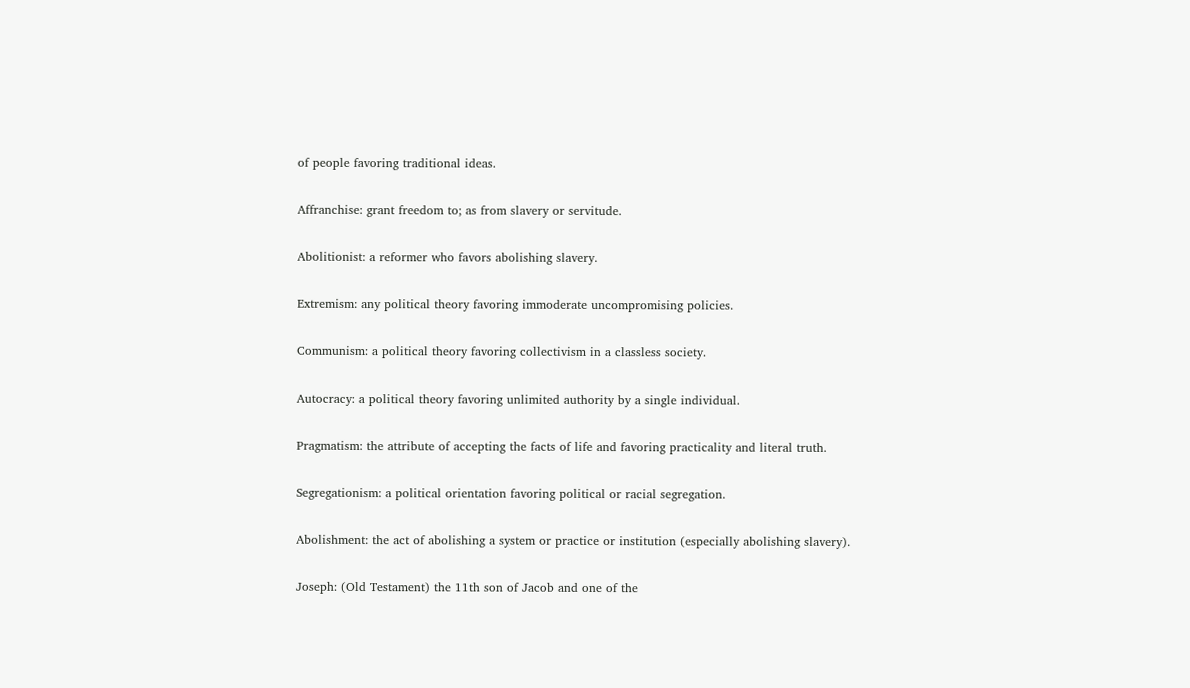of people favoring traditional ideas.

Affranchise: grant freedom to; as from slavery or servitude.

Abolitionist: a reformer who favors abolishing slavery.

Extremism: any political theory favoring immoderate uncompromising policies.

Communism: a political theory favoring collectivism in a classless society.

Autocracy: a political theory favoring unlimited authority by a single individual.

Pragmatism: the attribute of accepting the facts of life and favoring practicality and literal truth.

Segregationism: a political orientation favoring political or racial segregation.

Abolishment: the act of abolishing a system or practice or institution (especially abolishing slavery).

Joseph: (Old Testament) the 11th son of Jacob and one of the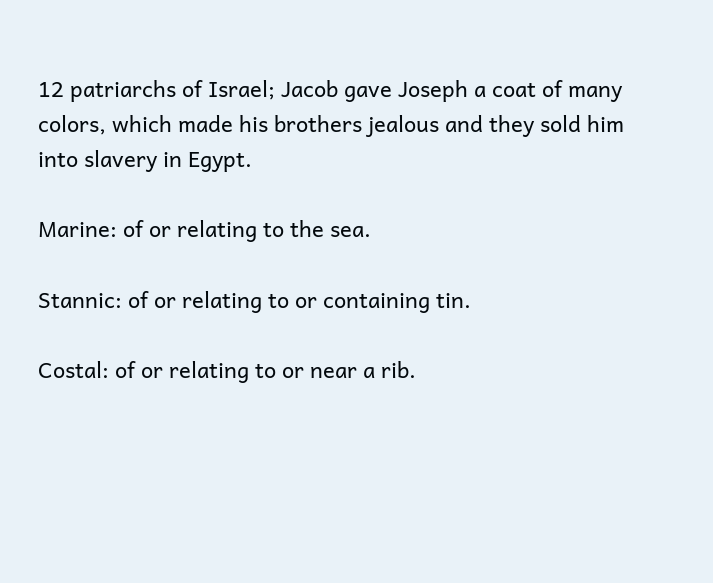12 patriarchs of Israel; Jacob gave Joseph a coat of many colors, which made his brothers jealous and they sold him into slavery in Egypt.

Marine: of or relating to the sea.

Stannic: of or relating to or containing tin.

Costal: of or relating to or near a rib.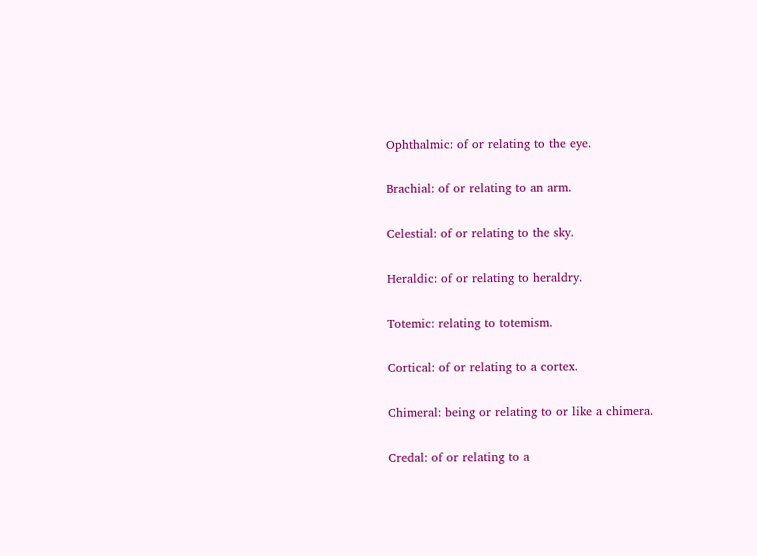Ophthalmic: of or relating to the eye.

Brachial: of or relating to an arm.

Celestial: of or relating to the sky.

Heraldic: of or relating to heraldry.

Totemic: relating to totemism.

Cortical: of or relating to a cortex.

Chimeral: being or relating to or like a chimera.

Credal: of or relating to a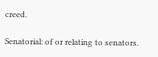creed.

Senatorial: of or relating to senators.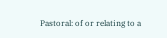Pastoral: of or relating to a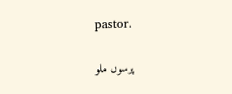pastor.

پرسوں ملو